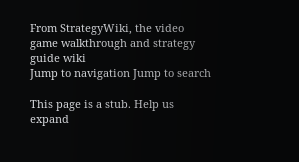From StrategyWiki, the video game walkthrough and strategy guide wiki
Jump to navigation Jump to search

This page is a stub. Help us expand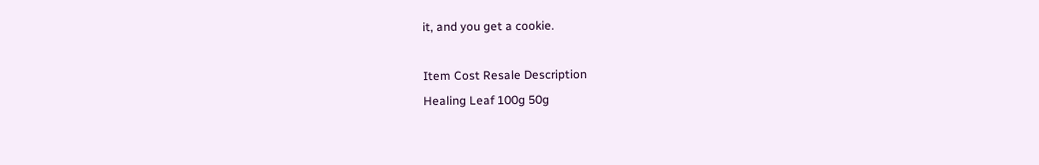it, and you get a cookie.

Item Cost Resale Description
Healing Leaf 100g 50g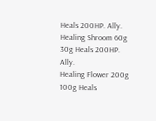Heals 200HP. Ally.
Healing Shroom 60g 30g Heals 200HP. Ally.
Healing Flower 200g 100g Heals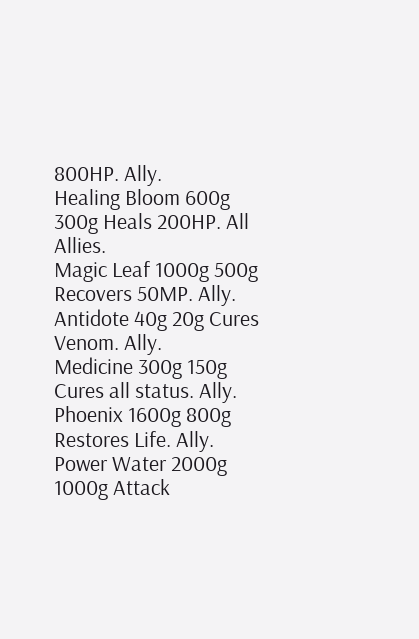800HP. Ally.
Healing Bloom 600g 300g Heals 200HP. All Allies.
Magic Leaf 1000g 500g Recovers 50MP. Ally.
Antidote 40g 20g Cures Venom. Ally.
Medicine 300g 150g Cures all status. Ally.
Phoenix 1600g 800g Restores Life. Ally.
Power Water 2000g 1000g Attack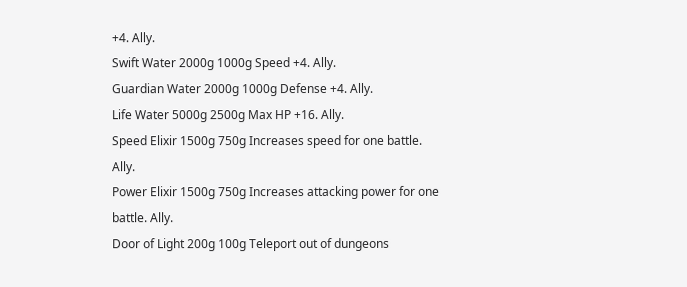+4. Ally.
Swift Water 2000g 1000g Speed +4. Ally.
Guardian Water 2000g 1000g Defense +4. Ally.
Life Water 5000g 2500g Max HP +16. Ally.
Speed Elixir 1500g 750g Increases speed for one battle. Ally.
Power Elixir 1500g 750g Increases attacking power for one battle. Ally.
Door of Light 200g 100g Teleport out of dungeons